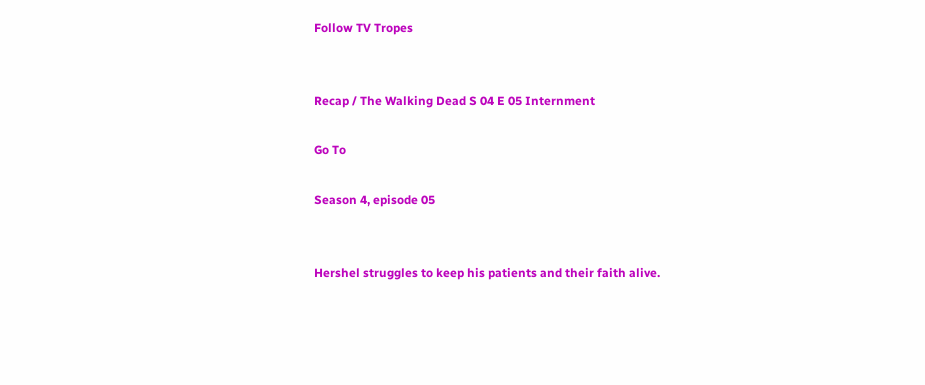Follow TV Tropes


Recap / The Walking Dead S 04 E 05 Internment

Go To

Season 4, episode 05


Hershel struggles to keep his patients and their faith alive.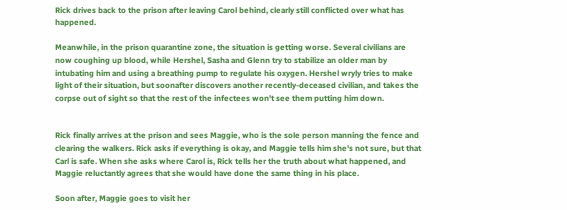Rick drives back to the prison after leaving Carol behind, clearly still conflicted over what has happened.

Meanwhile, in the prison quarantine zone, the situation is getting worse. Several civilians are now coughing up blood, while Hershel, Sasha and Glenn try to stabilize an older man by intubating him and using a breathing pump to regulate his oxygen. Hershel wryly tries to make light of their situation, but soonafter discovers another recently-deceased civilian, and takes the corpse out of sight so that the rest of the infectees won't see them putting him down.


Rick finally arrives at the prison and sees Maggie, who is the sole person manning the fence and clearing the walkers. Rick asks if everything is okay, and Maggie tells him she's not sure, but that Carl is safe. When she asks where Carol is, Rick tells her the truth about what happened, and Maggie reluctantly agrees that she would have done the same thing in his place.

Soon after, Maggie goes to visit her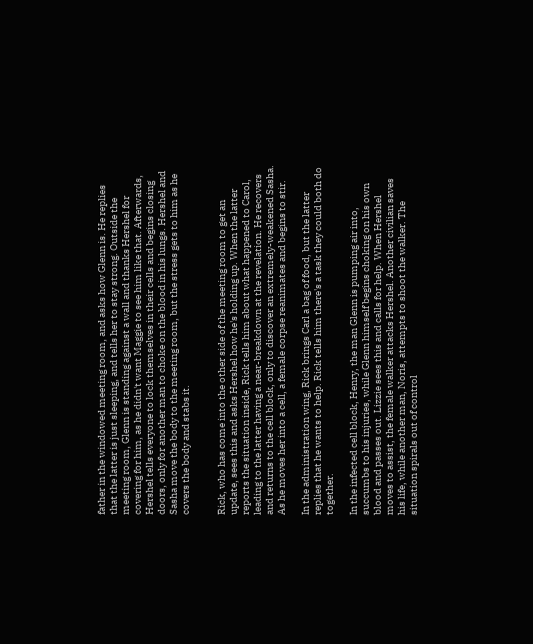father in the windowed meeting room, and asks how Glenn is. He replies that the latter is just sleeping, and tells her to stay strong. Outside the meeting room, Glenn is standing against a wall and thanks Hershel for covering for him, as he didn't want Maggie to see him like that. Afterwards, Hershel tells everyone to lock themselves in their cells and begins closing doors, only for another man to choke on the blood in his lungs. Hershel and Sasha move the body to the meeting room, but the stress gets to him as he covers the body and stabs it.


Rick, who has come into the other side of the meeting room to get an update, sees this and asks Hershel how he's holding up. When the latter reports the situation inside, Rick tells him about what happened to Carol, leading to the latter having a near-breakdown at the revelation. He recovers and returns to the cell block, only to discover an extremely-weakened Sasha. As he moves her into a cell, a female corpse reanimates and begins to stir.

In the administration wing, Rick brings Carl a bag of food, but the latter replies that he wants to help. Rick tells him there's a task they could both do together.

In the infected cell block, Henry, the man Glenn is pumping air into, succumbs to his injuries, while Glenn himself begins choking on his own blood and passes out. Lizzie sees this and calls for help. When Hershel moves to assist, the female walker attacks Hershel. Another civilian saves his life, while another man, Noris, attempts to shoot the walker. The situation spirals out of control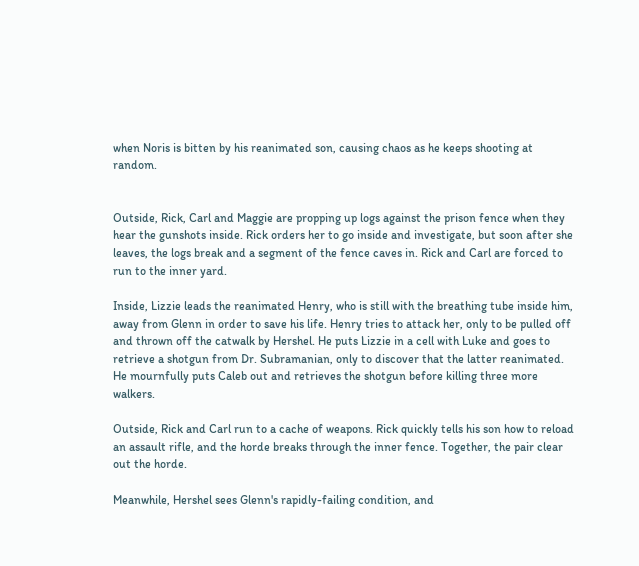when Noris is bitten by his reanimated son, causing chaos as he keeps shooting at random.


Outside, Rick, Carl and Maggie are propping up logs against the prison fence when they hear the gunshots inside. Rick orders her to go inside and investigate, but soon after she leaves, the logs break and a segment of the fence caves in. Rick and Carl are forced to run to the inner yard.

Inside, Lizzie leads the reanimated Henry, who is still with the breathing tube inside him, away from Glenn in order to save his life. Henry tries to attack her, only to be pulled off and thrown off the catwalk by Hershel. He puts Lizzie in a cell with Luke and goes to retrieve a shotgun from Dr. Subramanian, only to discover that the latter reanimated. He mournfully puts Caleb out and retrieves the shotgun before killing three more walkers.

Outside, Rick and Carl run to a cache of weapons. Rick quickly tells his son how to reload an assault rifle, and the horde breaks through the inner fence. Together, the pair clear out the horde.

Meanwhile, Hershel sees Glenn's rapidly-failing condition, and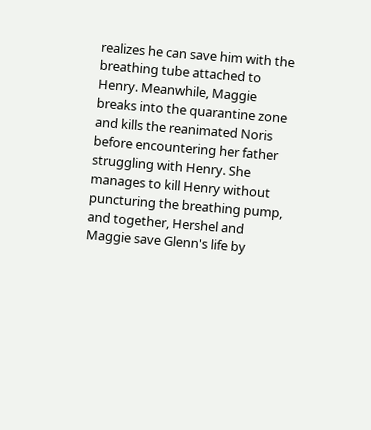realizes he can save him with the breathing tube attached to Henry. Meanwhile, Maggie breaks into the quarantine zone and kills the reanimated Noris before encountering her father struggling with Henry. She manages to kill Henry without puncturing the breathing pump, and together, Hershel and Maggie save Glenn's life by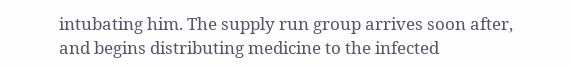intubating him. The supply run group arrives soon after, and begins distributing medicine to the infected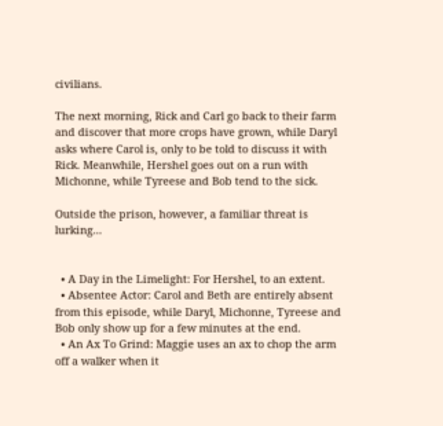civilians.

The next morning, Rick and Carl go back to their farm and discover that more crops have grown, while Daryl asks where Carol is, only to be told to discuss it with Rick. Meanwhile, Hershel goes out on a run with Michonne, while Tyreese and Bob tend to the sick.

Outside the prison, however, a familiar threat is lurking...


  • A Day in the Limelight: For Hershel, to an extent.
  • Absentee Actor: Carol and Beth are entirely absent from this episode, while Daryl, Michonne, Tyreese and Bob only show up for a few minutes at the end.
  • An Ax To Grind: Maggie uses an ax to chop the arm off a walker when it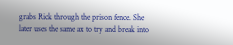grabs Rick through the prison fence. She later uses the same ax to try and break into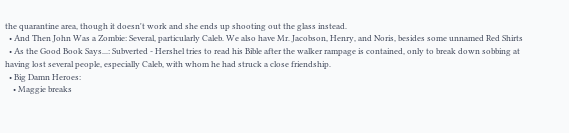the quarantine area, though it doesn't work and she ends up shooting out the glass instead.
  • And Then John Was a Zombie: Several, particularly Caleb. We also have Mr. Jacobson, Henry, and Noris, besides some unnamed Red Shirts
  • As the Good Book Says...: Subverted - Hershel tries to read his Bible after the walker rampage is contained, only to break down sobbing at having lost several people, especially Caleb, with whom he had struck a close friendship.
  • Big Damn Heroes:
    • Maggie breaks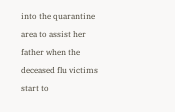into the quarantine area to assist her father when the deceased flu victims start to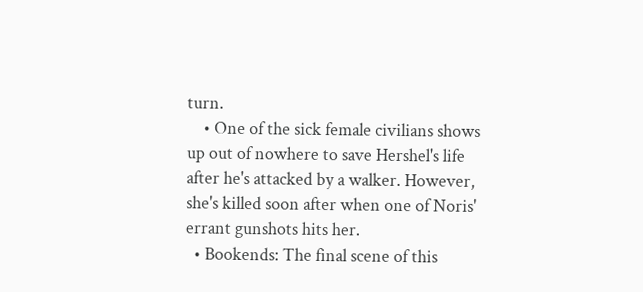turn.
    • One of the sick female civilians shows up out of nowhere to save Hershel's life after he's attacked by a walker. However, she's killed soon after when one of Noris' errant gunshots hits her.
  • Bookends: The final scene of this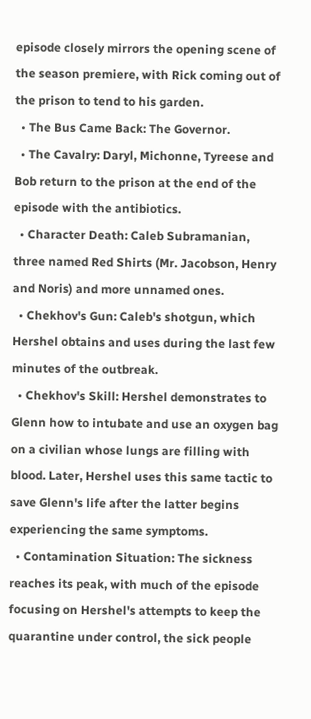episode closely mirrors the opening scene of the season premiere, with Rick coming out of the prison to tend to his garden.
  • The Bus Came Back: The Governor.
  • The Cavalry: Daryl, Michonne, Tyreese and Bob return to the prison at the end of the episode with the antibiotics.
  • Character Death: Caleb Subramanian, three named Red Shirts (Mr. Jacobson, Henry and Noris) and more unnamed ones.
  • Chekhov's Gun: Caleb's shotgun, which Hershel obtains and uses during the last few minutes of the outbreak.
  • Chekhov's Skill: Hershel demonstrates to Glenn how to intubate and use an oxygen bag on a civilian whose lungs are filling with blood. Later, Hershel uses this same tactic to save Glenn's life after the latter begins experiencing the same symptoms.
  • Contamination Situation: The sickness reaches its peak, with much of the episode focusing on Hershel's attempts to keep the quarantine under control, the sick people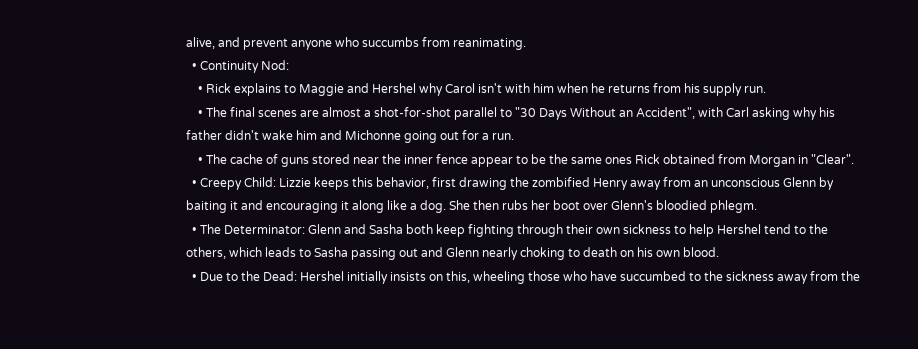alive, and prevent anyone who succumbs from reanimating.
  • Continuity Nod:
    • Rick explains to Maggie and Hershel why Carol isn't with him when he returns from his supply run.
    • The final scenes are almost a shot-for-shot parallel to "30 Days Without an Accident", with Carl asking why his father didn't wake him and Michonne going out for a run.
    • The cache of guns stored near the inner fence appear to be the same ones Rick obtained from Morgan in "Clear".
  • Creepy Child: Lizzie keeps this behavior, first drawing the zombified Henry away from an unconscious Glenn by baiting it and encouraging it along like a dog. She then rubs her boot over Glenn's bloodied phlegm.
  • The Determinator: Glenn and Sasha both keep fighting through their own sickness to help Hershel tend to the others, which leads to Sasha passing out and Glenn nearly choking to death on his own blood.
  • Due to the Dead: Hershel initially insists on this, wheeling those who have succumbed to the sickness away from the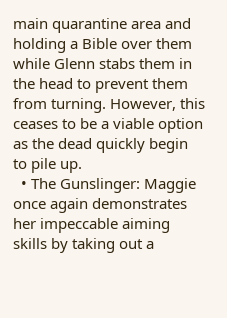main quarantine area and holding a Bible over them while Glenn stabs them in the head to prevent them from turning. However, this ceases to be a viable option as the dead quickly begin to pile up.
  • The Gunslinger: Maggie once again demonstrates her impeccable aiming skills by taking out a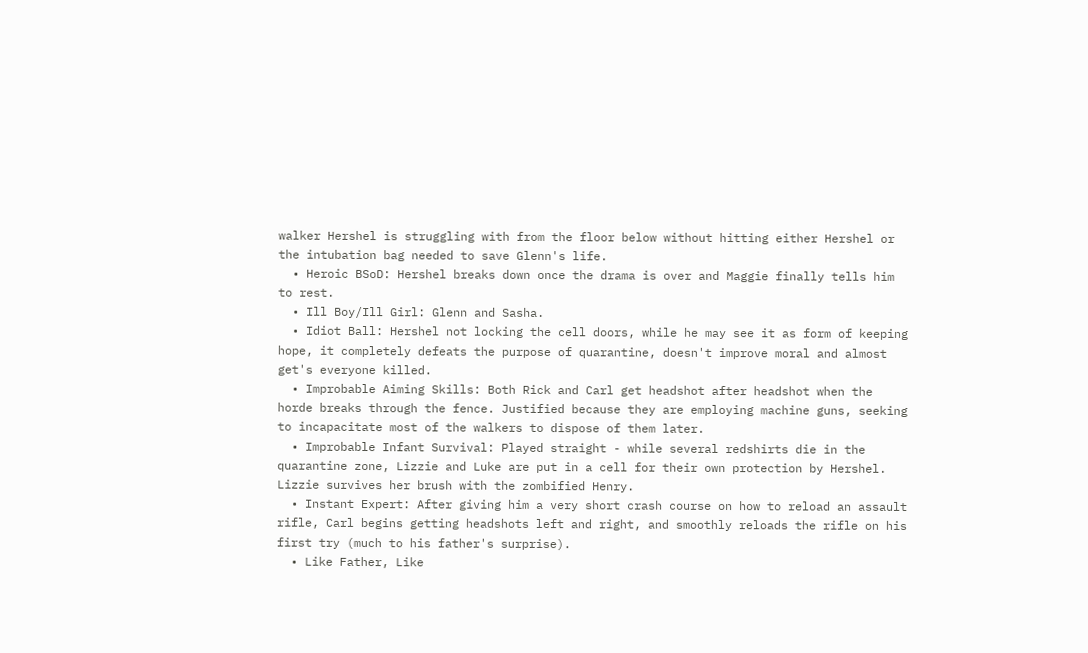walker Hershel is struggling with from the floor below without hitting either Hershel or the intubation bag needed to save Glenn's life.
  • Heroic BSoD: Hershel breaks down once the drama is over and Maggie finally tells him to rest.
  • Ill Boy/Ill Girl: Glenn and Sasha.
  • Idiot Ball: Hershel not locking the cell doors, while he may see it as form of keeping hope, it completely defeats the purpose of quarantine, doesn't improve moral and almost get's everyone killed.
  • Improbable Aiming Skills: Both Rick and Carl get headshot after headshot when the horde breaks through the fence. Justified because they are employing machine guns, seeking to incapacitate most of the walkers to dispose of them later.
  • Improbable Infant Survival: Played straight - while several redshirts die in the quarantine zone, Lizzie and Luke are put in a cell for their own protection by Hershel. Lizzie survives her brush with the zombified Henry.
  • Instant Expert: After giving him a very short crash course on how to reload an assault rifle, Carl begins getting headshots left and right, and smoothly reloads the rifle on his first try (much to his father's surprise).
  • Like Father, Like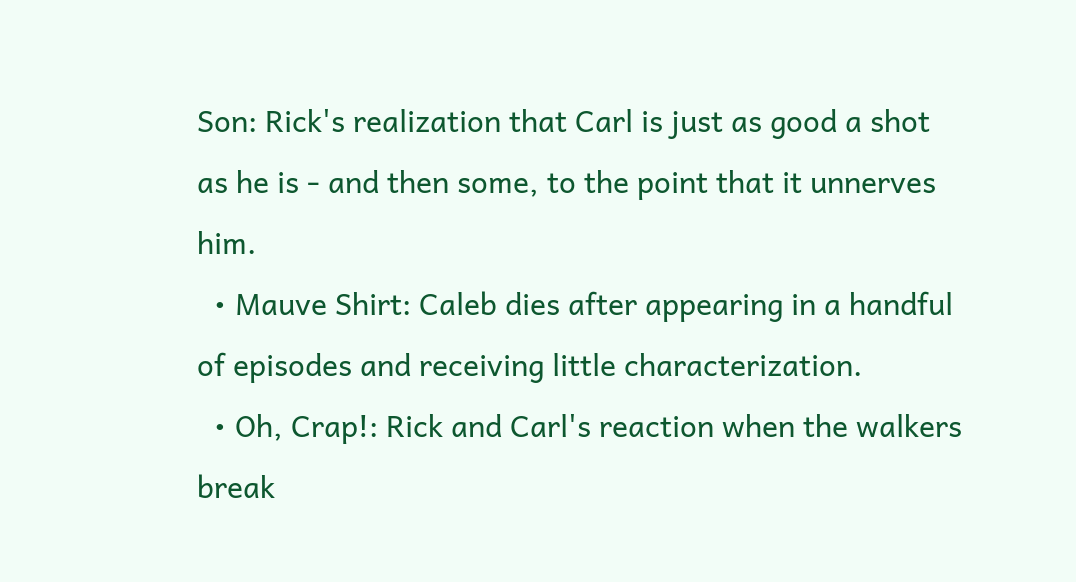Son: Rick's realization that Carl is just as good a shot as he is - and then some, to the point that it unnerves him.
  • Mauve Shirt: Caleb dies after appearing in a handful of episodes and receiving little characterization.
  • Oh, Crap!: Rick and Carl's reaction when the walkers break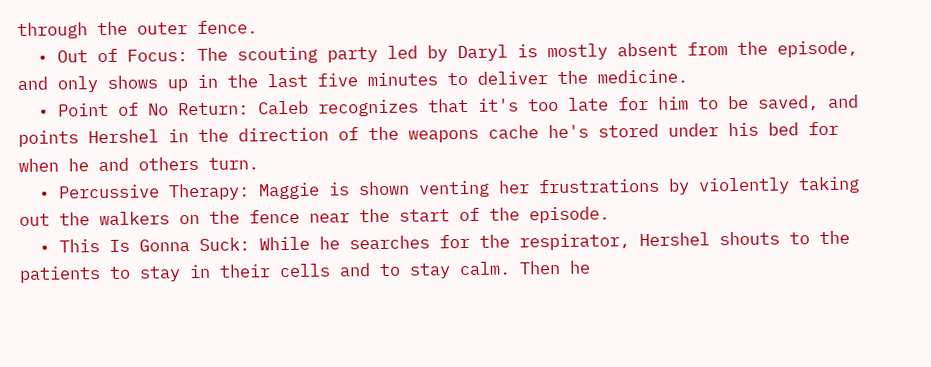through the outer fence.
  • Out of Focus: The scouting party led by Daryl is mostly absent from the episode, and only shows up in the last five minutes to deliver the medicine.
  • Point of No Return: Caleb recognizes that it's too late for him to be saved, and points Hershel in the direction of the weapons cache he's stored under his bed for when he and others turn.
  • Percussive Therapy: Maggie is shown venting her frustrations by violently taking out the walkers on the fence near the start of the episode.
  • This Is Gonna Suck: While he searches for the respirator, Hershel shouts to the patients to stay in their cells and to stay calm. Then he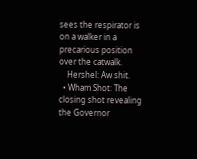sees the respirator is on a walker in a precarious position over the catwalk.
    Hershel: Aw shit.
  • Wham Shot: The closing shot revealing the Governor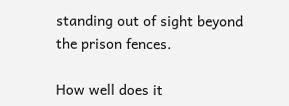standing out of sight beyond the prison fences.

How well does it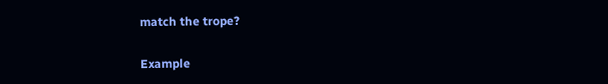match the trope?

Example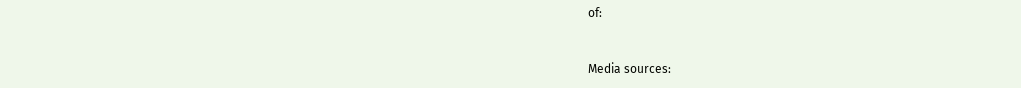of:


Media sources: